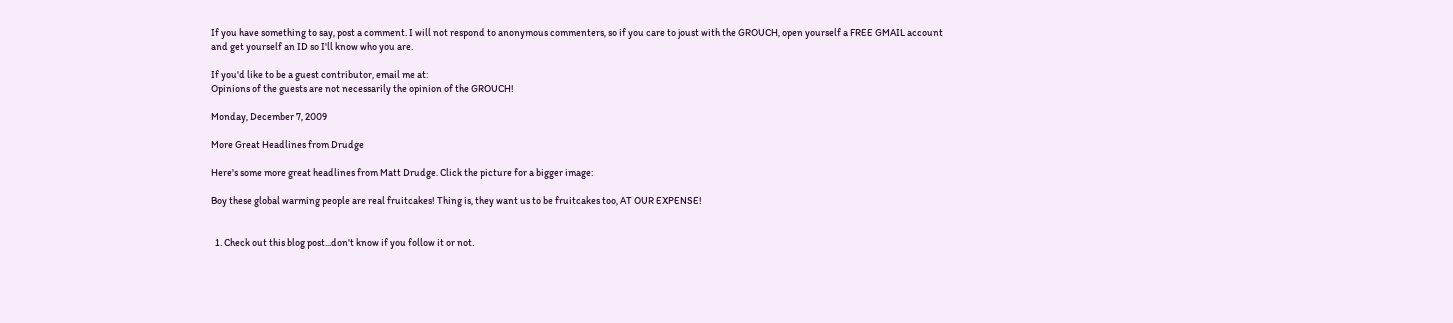If you have something to say, post a comment. I will not respond to anonymous commenters, so if you care to joust with the GROUCH, open yourself a FREE GMAIL account and get yourself an ID so I'll know who you are.

If you'd like to be a guest contributor, email me at:
Opinions of the guests are not necessarily the opinion of the GROUCH!

Monday, December 7, 2009

More Great Headlines from Drudge

Here's some more great headlines from Matt Drudge. Click the picture for a bigger image:

Boy these global warming people are real fruitcakes! Thing is, they want us to be fruitcakes too, AT OUR EXPENSE!


  1. Check out this blog post...don't know if you follow it or not.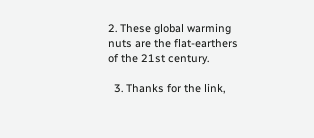2. These global warming nuts are the flat-earthers of the 21st century.

  3. Thanks for the link,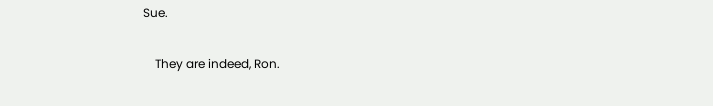Sue.

    They are indeed, Ron.